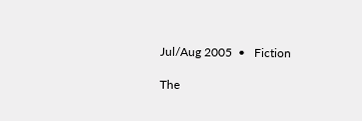Jul/Aug 2005  •   Fiction

The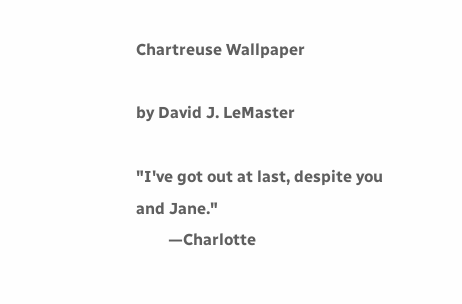Chartreuse Wallpaper

by David J. LeMaster

"I've got out at last, despite you and Jane."
        —Charlotte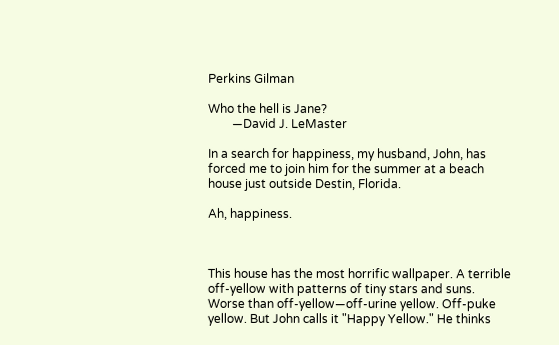Perkins Gilman

Who the hell is Jane?
        —David J. LeMaster

In a search for happiness, my husband, John, has forced me to join him for the summer at a beach house just outside Destin, Florida.

Ah, happiness.



This house has the most horrific wallpaper. A terrible off-yellow with patterns of tiny stars and suns. Worse than off-yellow—off-urine yellow. Off-puke yellow. But John calls it "Happy Yellow." He thinks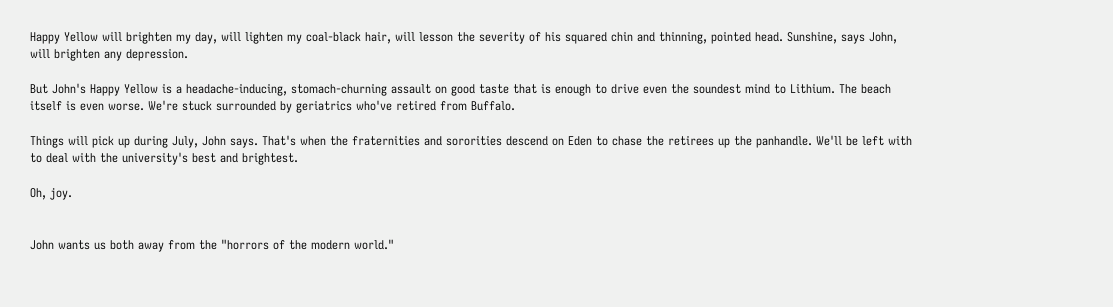Happy Yellow will brighten my day, will lighten my coal-black hair, will lesson the severity of his squared chin and thinning, pointed head. Sunshine, says John, will brighten any depression.

But John's Happy Yellow is a headache-inducing, stomach-churning assault on good taste that is enough to drive even the soundest mind to Lithium. The beach itself is even worse. We're stuck surrounded by geriatrics who've retired from Buffalo.

Things will pick up during July, John says. That's when the fraternities and sororities descend on Eden to chase the retirees up the panhandle. We'll be left with to deal with the university's best and brightest.

Oh, joy.


John wants us both away from the "horrors of the modern world."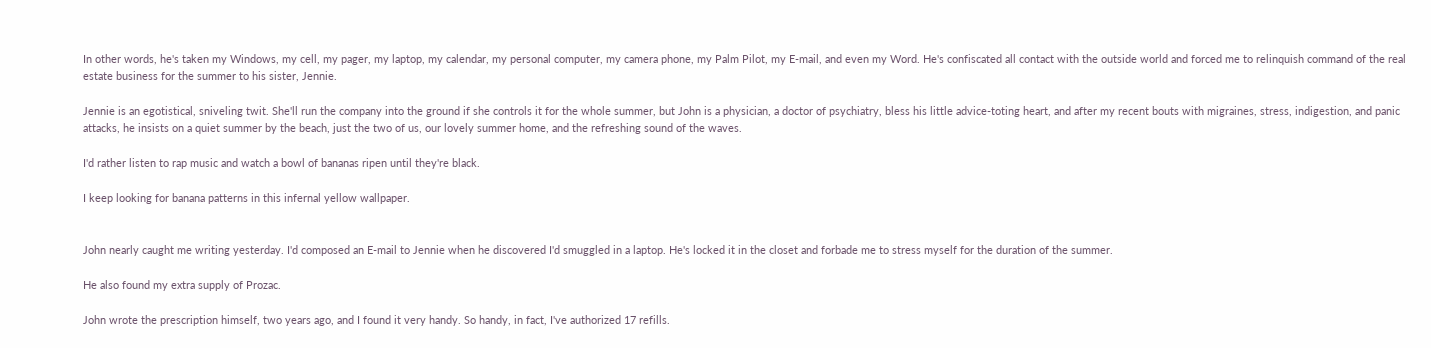In other words, he's taken my Windows, my cell, my pager, my laptop, my calendar, my personal computer, my camera phone, my Palm Pilot, my E-mail, and even my Word. He's confiscated all contact with the outside world and forced me to relinquish command of the real estate business for the summer to his sister, Jennie.

Jennie is an egotistical, sniveling twit. She'll run the company into the ground if she controls it for the whole summer, but John is a physician, a doctor of psychiatry, bless his little advice-toting heart, and after my recent bouts with migraines, stress, indigestion, and panic attacks, he insists on a quiet summer by the beach, just the two of us, our lovely summer home, and the refreshing sound of the waves.

I'd rather listen to rap music and watch a bowl of bananas ripen until they're black.

I keep looking for banana patterns in this infernal yellow wallpaper.


John nearly caught me writing yesterday. I'd composed an E-mail to Jennie when he discovered I'd smuggled in a laptop. He's locked it in the closet and forbade me to stress myself for the duration of the summer.

He also found my extra supply of Prozac.

John wrote the prescription himself, two years ago, and I found it very handy. So handy, in fact, I've authorized 17 refills.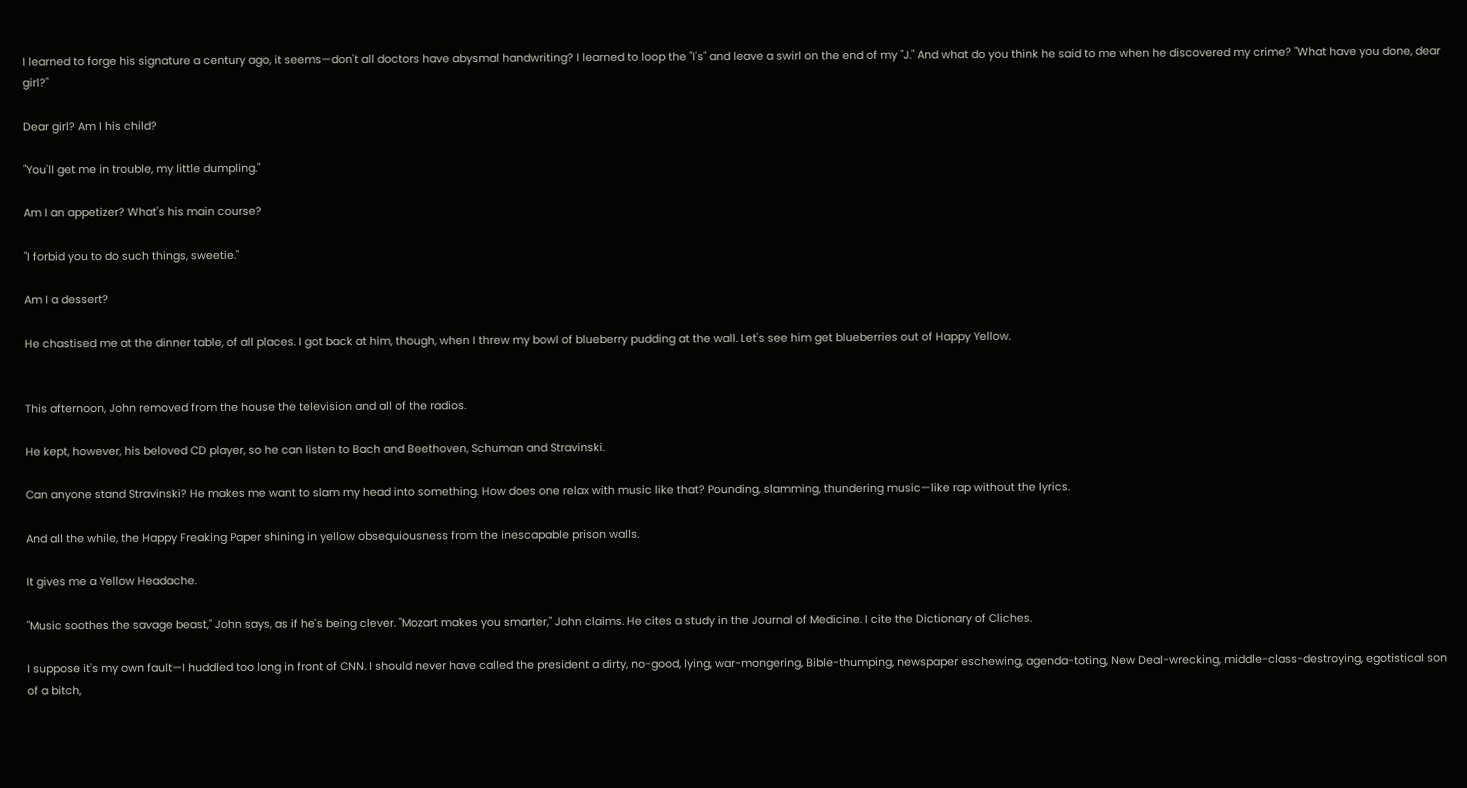I learned to forge his signature a century ago, it seems—don't all doctors have abysmal handwriting? I learned to loop the "I's" and leave a swirl on the end of my "J." And what do you think he said to me when he discovered my crime? "What have you done, dear girl?"

Dear girl? Am I his child?

"You'll get me in trouble, my little dumpling."

Am I an appetizer? What's his main course?

"I forbid you to do such things, sweetie."

Am I a dessert?

He chastised me at the dinner table, of all places. I got back at him, though, when I threw my bowl of blueberry pudding at the wall. Let's see him get blueberries out of Happy Yellow.


This afternoon, John removed from the house the television and all of the radios.

He kept, however, his beloved CD player, so he can listen to Bach and Beethoven, Schuman and Stravinski.

Can anyone stand Stravinski? He makes me want to slam my head into something. How does one relax with music like that? Pounding, slamming, thundering music—like rap without the lyrics.

And all the while, the Happy Freaking Paper shining in yellow obsequiousness from the inescapable prison walls.

It gives me a Yellow Headache.

"Music soothes the savage beast," John says, as if he's being clever. "Mozart makes you smarter," John claims. He cites a study in the Journal of Medicine. I cite the Dictionary of Cliches.

I suppose it's my own fault—I huddled too long in front of CNN. I should never have called the president a dirty, no-good, lying, war-mongering, Bible-thumping, newspaper eschewing, agenda-toting, New Deal-wrecking, middle-class-destroying, egotistical son of a bitch,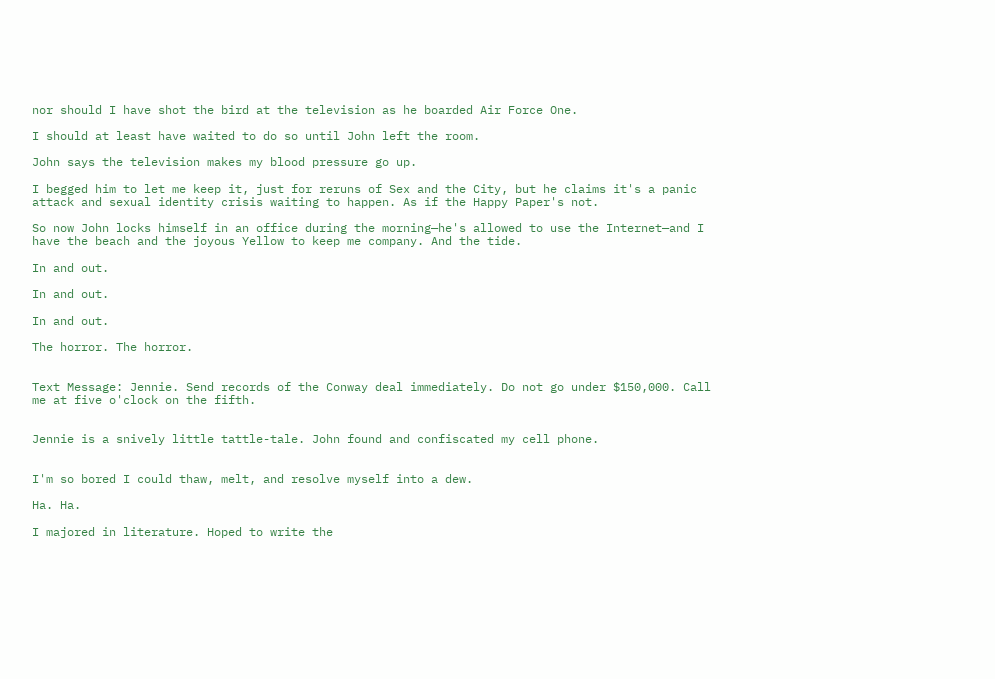nor should I have shot the bird at the television as he boarded Air Force One.

I should at least have waited to do so until John left the room.

John says the television makes my blood pressure go up.

I begged him to let me keep it, just for reruns of Sex and the City, but he claims it's a panic attack and sexual identity crisis waiting to happen. As if the Happy Paper's not.

So now John locks himself in an office during the morning—he's allowed to use the Internet—and I have the beach and the joyous Yellow to keep me company. And the tide.

In and out.

In and out.

In and out.

The horror. The horror.


Text Message: Jennie. Send records of the Conway deal immediately. Do not go under $150,000. Call me at five o'clock on the fifth.


Jennie is a snively little tattle-tale. John found and confiscated my cell phone.


I'm so bored I could thaw, melt, and resolve myself into a dew.

Ha. Ha.

I majored in literature. Hoped to write the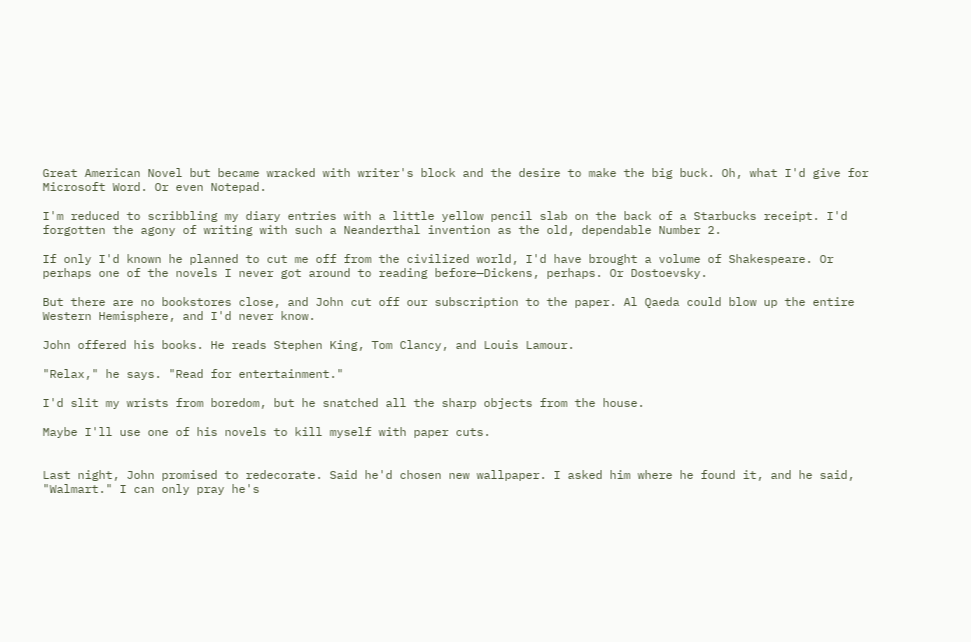Great American Novel but became wracked with writer's block and the desire to make the big buck. Oh, what I'd give for Microsoft Word. Or even Notepad.

I'm reduced to scribbling my diary entries with a little yellow pencil slab on the back of a Starbucks receipt. I'd forgotten the agony of writing with such a Neanderthal invention as the old, dependable Number 2.

If only I'd known he planned to cut me off from the civilized world, I'd have brought a volume of Shakespeare. Or perhaps one of the novels I never got around to reading before—Dickens, perhaps. Or Dostoevsky.

But there are no bookstores close, and John cut off our subscription to the paper. Al Qaeda could blow up the entire Western Hemisphere, and I'd never know.

John offered his books. He reads Stephen King, Tom Clancy, and Louis Lamour.

"Relax," he says. "Read for entertainment."

I'd slit my wrists from boredom, but he snatched all the sharp objects from the house.

Maybe I'll use one of his novels to kill myself with paper cuts.


Last night, John promised to redecorate. Said he'd chosen new wallpaper. I asked him where he found it, and he said, "Walmart." I can only pray he's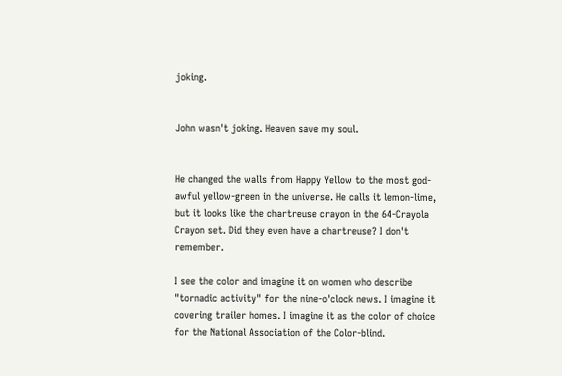joking.


John wasn't joking. Heaven save my soul.


He changed the walls from Happy Yellow to the most god-awful yellow-green in the universe. He calls it lemon-lime, but it looks like the chartreuse crayon in the 64-Crayola Crayon set. Did they even have a chartreuse? I don't remember.

I see the color and imagine it on women who describe "tornadic activity" for the nine-o'clock news. I imagine it covering trailer homes. I imagine it as the color of choice for the National Association of the Color-blind.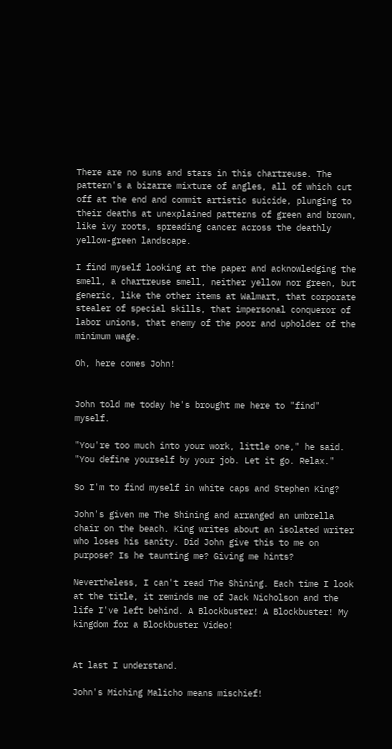There are no suns and stars in this chartreuse. The pattern's a bizarre mixture of angles, all of which cut off at the end and commit artistic suicide, plunging to their deaths at unexplained patterns of green and brown, like ivy roots, spreading cancer across the deathly yellow-green landscape.

I find myself looking at the paper and acknowledging the smell, a chartreuse smell, neither yellow nor green, but generic, like the other items at Walmart, that corporate stealer of special skills, that impersonal conqueror of labor unions, that enemy of the poor and upholder of the minimum wage.

Oh, here comes John!


John told me today he's brought me here to "find" myself.

"You're too much into your work, little one," he said. "You define yourself by your job. Let it go. Relax."

So I'm to find myself in white caps and Stephen King?

John's given me The Shining and arranged an umbrella chair on the beach. King writes about an isolated writer who loses his sanity. Did John give this to me on purpose? Is he taunting me? Giving me hints?

Nevertheless, I can't read The Shining. Each time I look at the title, it reminds me of Jack Nicholson and the life I've left behind. A Blockbuster! A Blockbuster! My kingdom for a Blockbuster Video!


At last I understand.

John's Miching Malicho means mischief!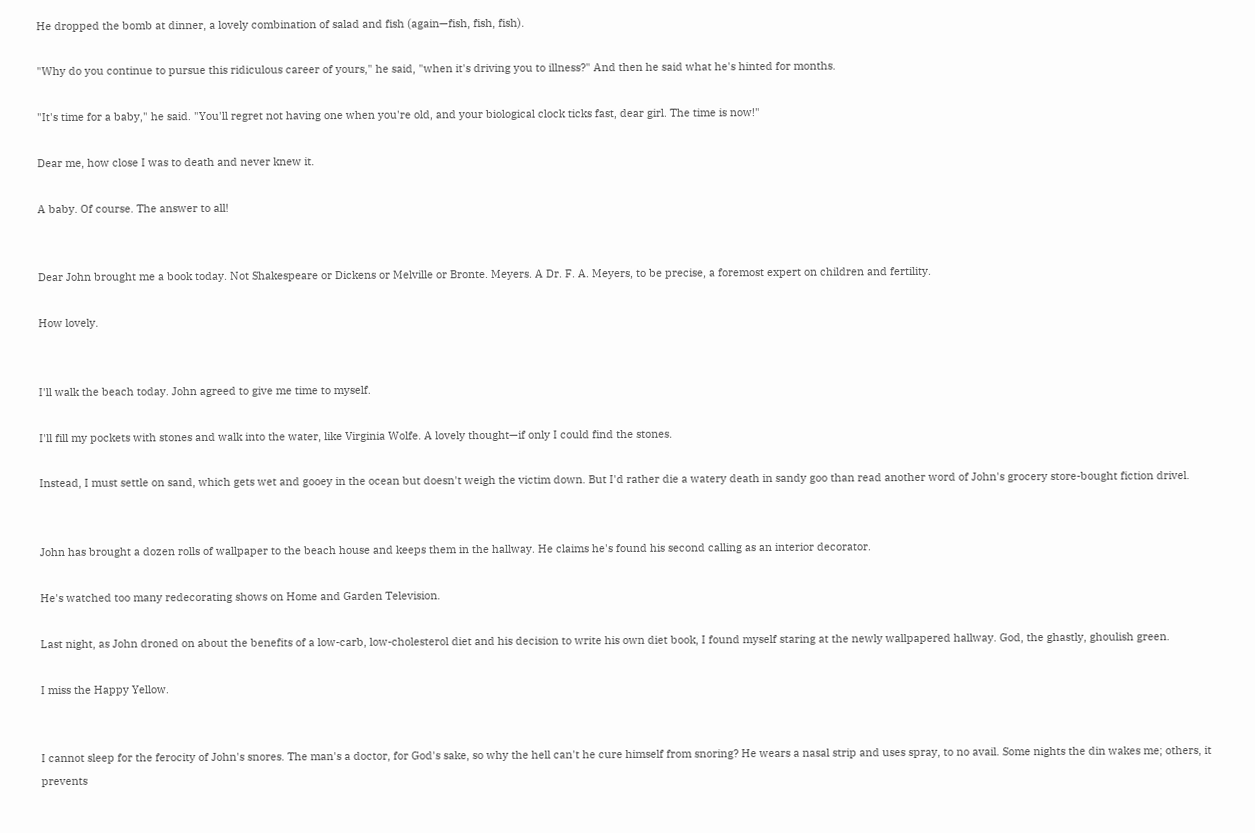He dropped the bomb at dinner, a lovely combination of salad and fish (again—fish, fish, fish).

"Why do you continue to pursue this ridiculous career of yours," he said, "when it's driving you to illness?" And then he said what he's hinted for months.

"It's time for a baby," he said. "You'll regret not having one when you're old, and your biological clock ticks fast, dear girl. The time is now!"

Dear me, how close I was to death and never knew it.

A baby. Of course. The answer to all!


Dear John brought me a book today. Not Shakespeare or Dickens or Melville or Bronte. Meyers. A Dr. F. A. Meyers, to be precise, a foremost expert on children and fertility.

How lovely.


I'll walk the beach today. John agreed to give me time to myself.

I'll fill my pockets with stones and walk into the water, like Virginia Wolfe. A lovely thought—if only I could find the stones.

Instead, I must settle on sand, which gets wet and gooey in the ocean but doesn't weigh the victim down. But I'd rather die a watery death in sandy goo than read another word of John's grocery store-bought fiction drivel.


John has brought a dozen rolls of wallpaper to the beach house and keeps them in the hallway. He claims he's found his second calling as an interior decorator.

He's watched too many redecorating shows on Home and Garden Television.

Last night, as John droned on about the benefits of a low-carb, low-cholesterol diet and his decision to write his own diet book, I found myself staring at the newly wallpapered hallway. God, the ghastly, ghoulish green.

I miss the Happy Yellow.


I cannot sleep for the ferocity of John's snores. The man's a doctor, for God's sake, so why the hell can't he cure himself from snoring? He wears a nasal strip and uses spray, to no avail. Some nights the din wakes me; others, it prevents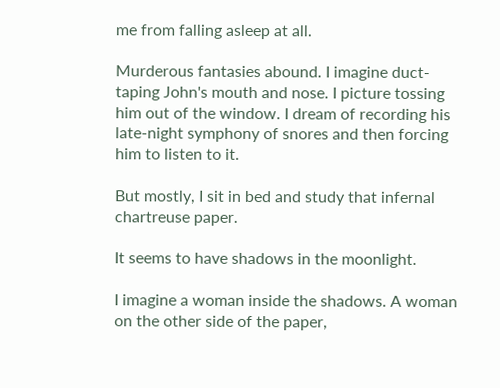me from falling asleep at all.

Murderous fantasies abound. I imagine duct-taping John's mouth and nose. I picture tossing him out of the window. I dream of recording his late-night symphony of snores and then forcing him to listen to it.

But mostly, I sit in bed and study that infernal chartreuse paper.

It seems to have shadows in the moonlight.

I imagine a woman inside the shadows. A woman on the other side of the paper,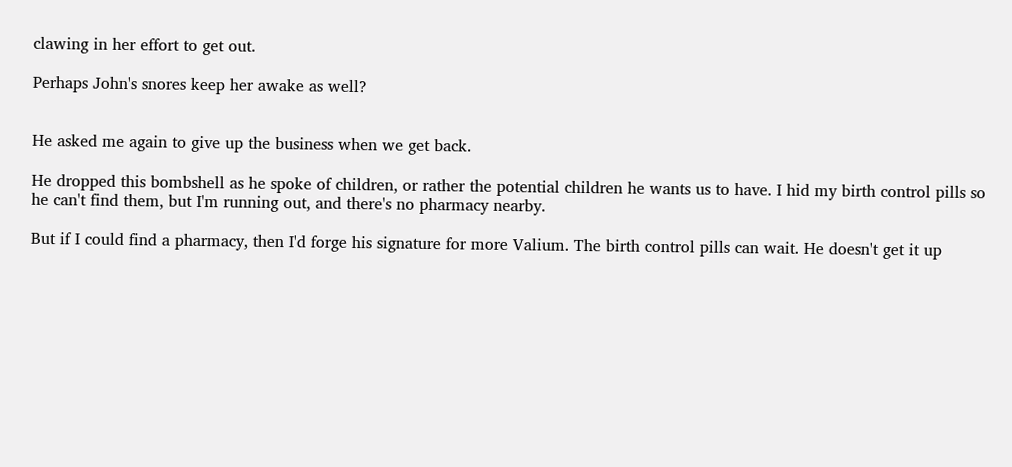clawing in her effort to get out.

Perhaps John's snores keep her awake as well?


He asked me again to give up the business when we get back.

He dropped this bombshell as he spoke of children, or rather the potential children he wants us to have. I hid my birth control pills so he can't find them, but I'm running out, and there's no pharmacy nearby.

But if I could find a pharmacy, then I'd forge his signature for more Valium. The birth control pills can wait. He doesn't get it up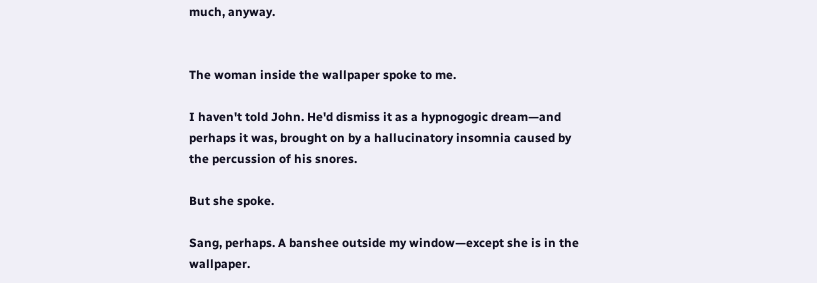much, anyway.


The woman inside the wallpaper spoke to me.

I haven't told John. He'd dismiss it as a hypnogogic dream—and perhaps it was, brought on by a hallucinatory insomnia caused by the percussion of his snores.

But she spoke.

Sang, perhaps. A banshee outside my window—except she is in the wallpaper.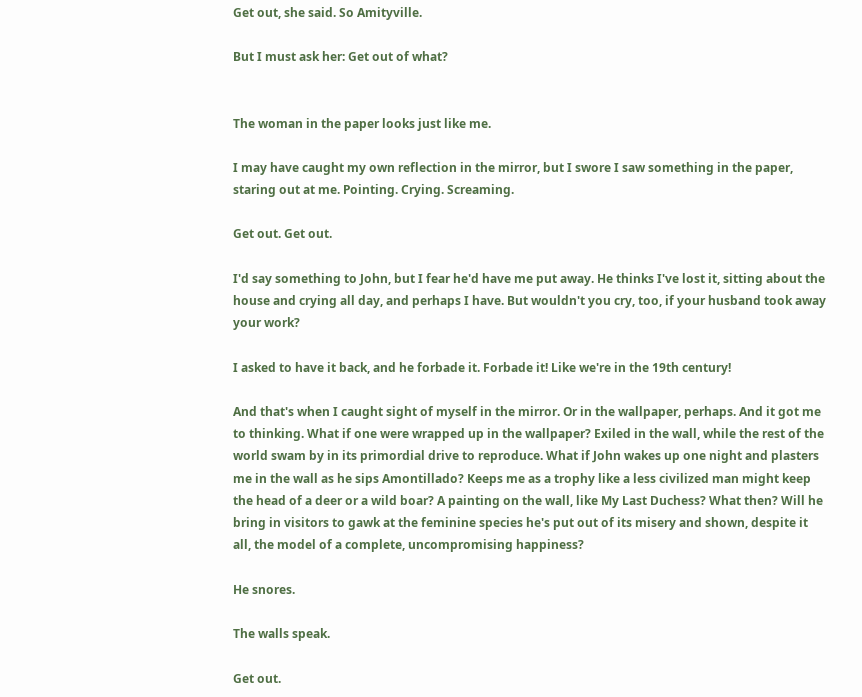Get out, she said. So Amityville.

But I must ask her: Get out of what?


The woman in the paper looks just like me.

I may have caught my own reflection in the mirror, but I swore I saw something in the paper, staring out at me. Pointing. Crying. Screaming.

Get out. Get out.

I'd say something to John, but I fear he'd have me put away. He thinks I've lost it, sitting about the house and crying all day, and perhaps I have. But wouldn't you cry, too, if your husband took away your work?

I asked to have it back, and he forbade it. Forbade it! Like we're in the 19th century!

And that's when I caught sight of myself in the mirror. Or in the wallpaper, perhaps. And it got me to thinking. What if one were wrapped up in the wallpaper? Exiled in the wall, while the rest of the world swam by in its primordial drive to reproduce. What if John wakes up one night and plasters me in the wall as he sips Amontillado? Keeps me as a trophy like a less civilized man might keep the head of a deer or a wild boar? A painting on the wall, like My Last Duchess? What then? Will he bring in visitors to gawk at the feminine species he's put out of its misery and shown, despite it all, the model of a complete, uncompromising happiness?

He snores.

The walls speak.

Get out.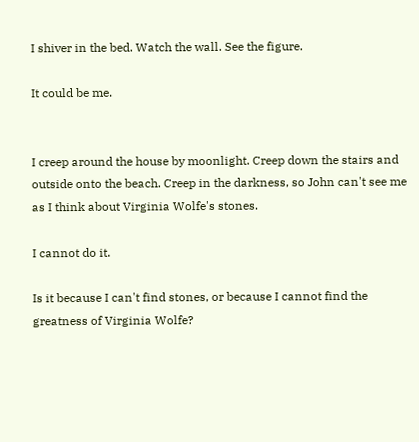I shiver in the bed. Watch the wall. See the figure.

It could be me.


I creep around the house by moonlight. Creep down the stairs and outside onto the beach. Creep in the darkness, so John can't see me as I think about Virginia Wolfe's stones.

I cannot do it.

Is it because I can't find stones, or because I cannot find the greatness of Virginia Wolfe?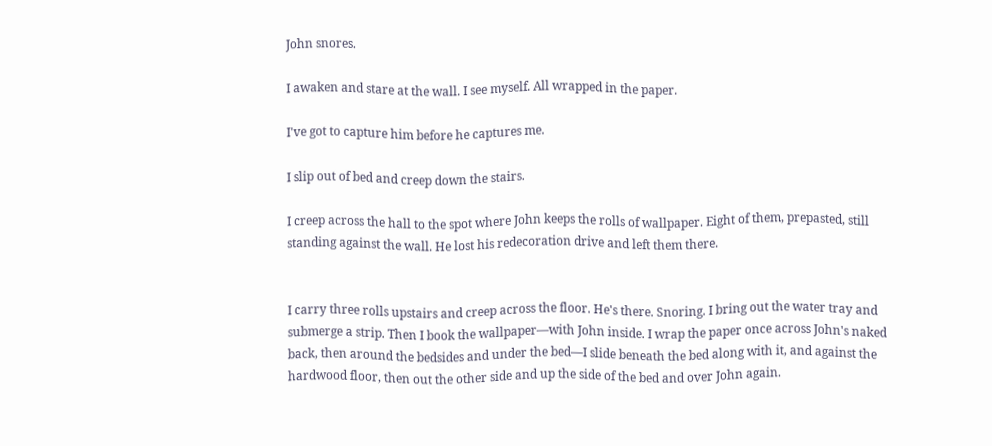John snores.

I awaken and stare at the wall. I see myself. All wrapped in the paper.

I've got to capture him before he captures me.

I slip out of bed and creep down the stairs.

I creep across the hall to the spot where John keeps the rolls of wallpaper. Eight of them, prepasted, still standing against the wall. He lost his redecoration drive and left them there.


I carry three rolls upstairs and creep across the floor. He's there. Snoring. I bring out the water tray and submerge a strip. Then I book the wallpaper—with John inside. I wrap the paper once across John's naked back, then around the bedsides and under the bed—I slide beneath the bed along with it, and against the hardwood floor, then out the other side and up the side of the bed and over John again.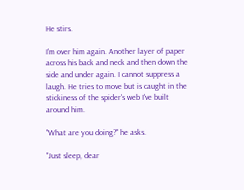He stirs.

I'm over him again. Another layer of paper across his back and neck and then down the side and under again. I cannot suppress a laugh. He tries to move but is caught in the stickiness of the spider's web I've built around him.

"What are you doing?" he asks.

"Just sleep, dear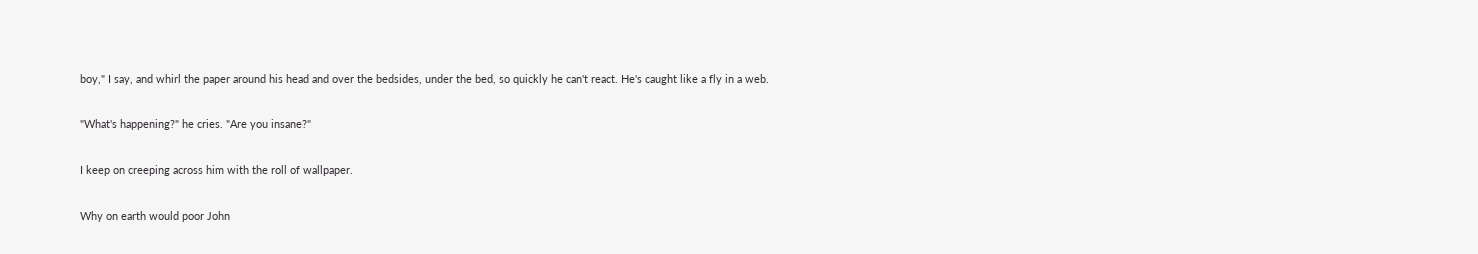boy," I say, and whirl the paper around his head and over the bedsides, under the bed, so quickly he can't react. He's caught like a fly in a web.

"What's happening?" he cries. "Are you insane?"

I keep on creeping across him with the roll of wallpaper.

Why on earth would poor John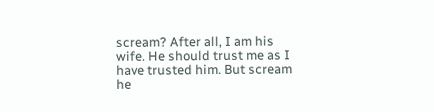scream? After all, I am his wife. He should trust me as I have trusted him. But scream he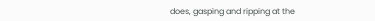does, gasping and ripping at the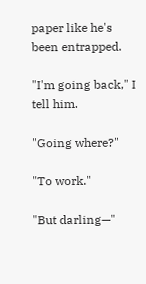paper like he's been entrapped.

"I'm going back," I tell him.

"Going where?"

"To work."

"But darling—"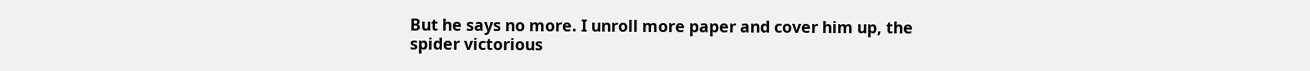But he says no more. I unroll more paper and cover him up, the spider victorious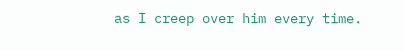as I creep over him every time.